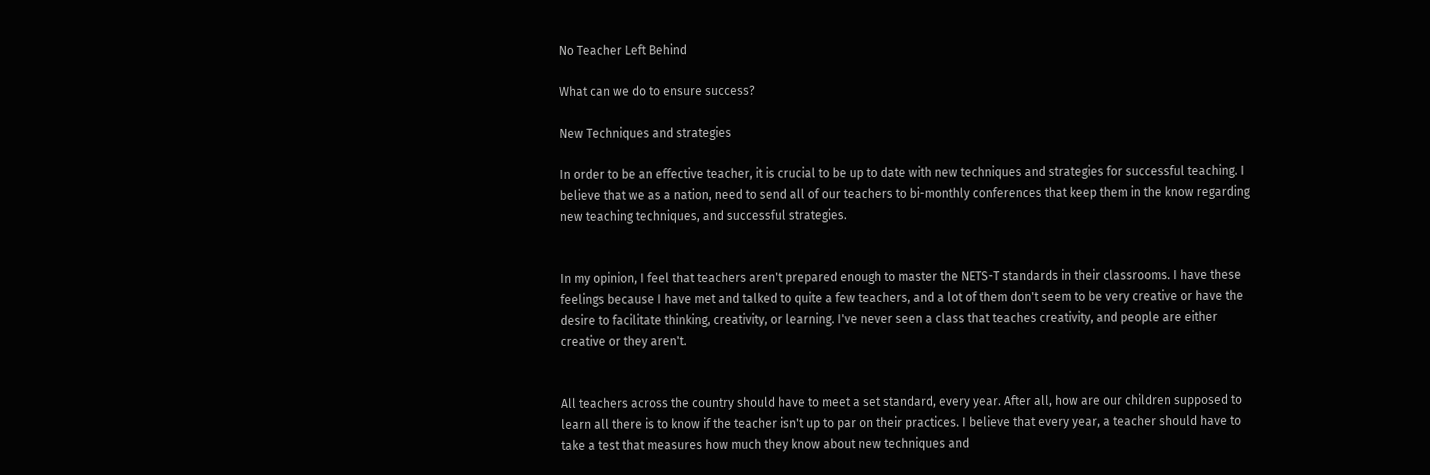No Teacher Left Behind

What can we do to ensure success?

New Techniques and strategies

In order to be an effective teacher, it is crucial to be up to date with new techniques and strategies for successful teaching. I believe that we as a nation, need to send all of our teachers to bi-monthly conferences that keep them in the know regarding new teaching techniques, and successful strategies.


In my opinion, I feel that teachers aren't prepared enough to master the NETS-T standards in their classrooms. I have these feelings because I have met and talked to quite a few teachers, and a lot of them don't seem to be very creative or have the desire to facilitate thinking, creativity, or learning. I've never seen a class that teaches creativity, and people are either creative or they aren't.


All teachers across the country should have to meet a set standard, every year. After all, how are our children supposed to learn all there is to know if the teacher isn't up to par on their practices. I believe that every year, a teacher should have to take a test that measures how much they know about new techniques and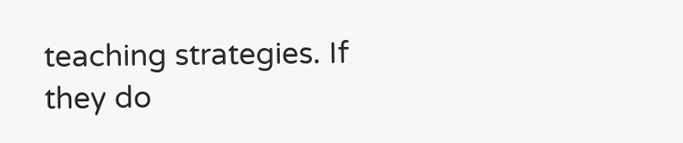teaching strategies. If they do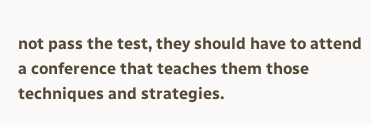not pass the test, they should have to attend a conference that teaches them those techniques and strategies.